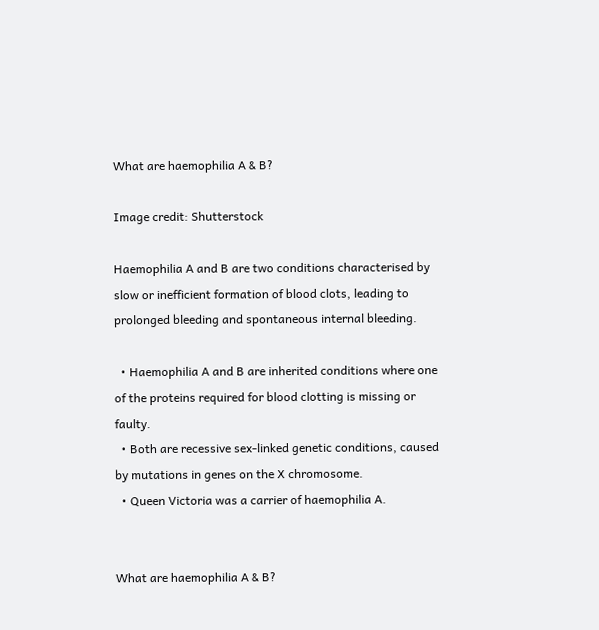What are haemophilia A & B?

Image credit: Shutterstock

Haemophilia A and B are two conditions characterised by slow or inefficient formation of blood clots, leading to prolonged bleeding and spontaneous internal bleeding.

  • Haemophilia A and B are inherited conditions where one of the proteins required for blood clotting is missing or faulty.
  • Both are recessive sex-linked genetic conditions, caused by mutations in genes on the X chromosome.
  • Queen Victoria was a carrier of haemophilia A.


What are haemophilia A & B?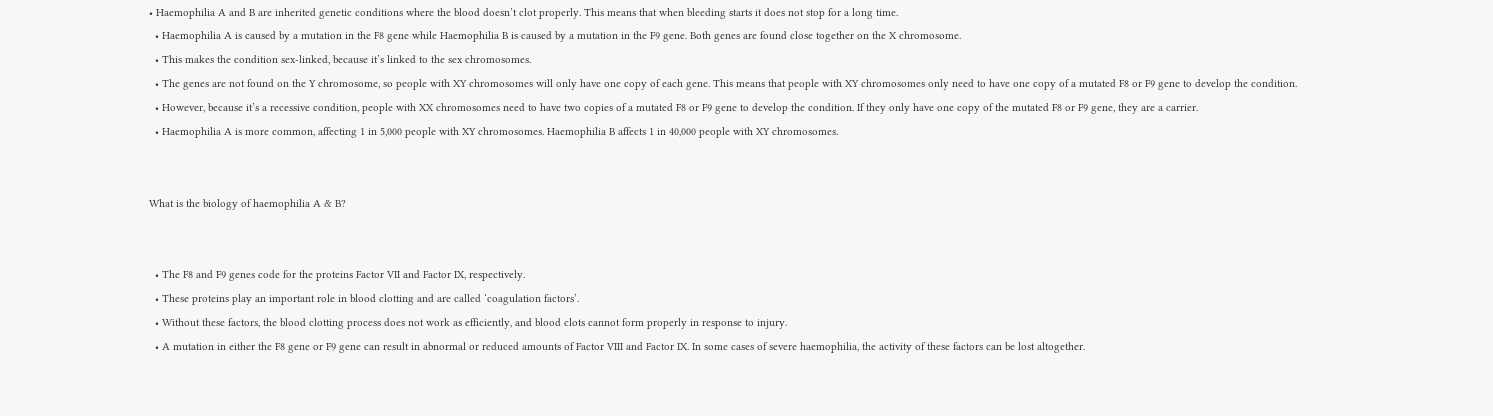• Haemophilia A and B are inherited genetic conditions where the blood doesn’t clot properly. This means that when bleeding starts it does not stop for a long time.
  • Haemophilia A is caused by a mutation in the F8 gene while Haemophilia B is caused by a mutation in the F9 gene. Both genes are found close together on the X chromosome.
  • This makes the condition sex-linked, because it’s linked to the sex chromosomes.
  • The genes are not found on the Y chromosome, so people with XY chromosomes will only have one copy of each gene. This means that people with XY chromosomes only need to have one copy of a mutated F8 or F9 gene to develop the condition.
  • However, because it’s a recessive condition, people with XX chromosomes need to have two copies of a mutated F8 or F9 gene to develop the condition. If they only have one copy of the mutated F8 or F9 gene, they are a carrier.
  • Haemophilia A is more common, affecting 1 in 5,000 people with XY chromosomes. Haemophilia B affects 1 in 40,000 people with XY chromosomes.


What is the biology of haemophilia A & B?


  • The F8 and F9 genes code for the proteins Factor VII and Factor IX, respectively.
  • These proteins play an important role in blood clotting and are called ‘coagulation factors’.
  • Without these factors, the blood clotting process does not work as efficiently, and blood clots cannot form properly in response to injury.
  • A mutation in either the F8 gene or F9 gene can result in abnormal or reduced amounts of Factor VIII and Factor IX. In some cases of severe haemophilia, the activity of these factors can be lost altogether.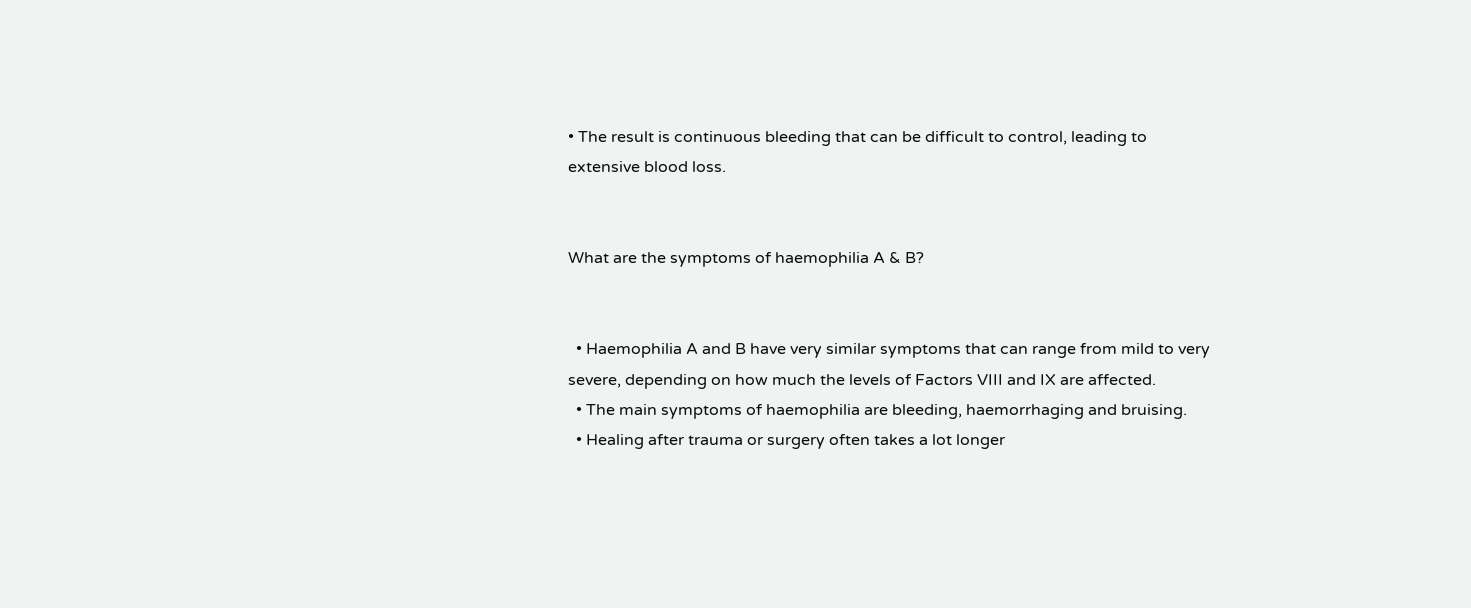• The result is continuous bleeding that can be difficult to control, leading to extensive blood loss.


What are the symptoms of haemophilia A & B?


  • Haemophilia A and B have very similar symptoms that can range from mild to very severe, depending on how much the levels of Factors VIII and IX are affected.
  • The main symptoms of haemophilia are bleeding, haemorrhaging and bruising.
  • Healing after trauma or surgery often takes a lot longer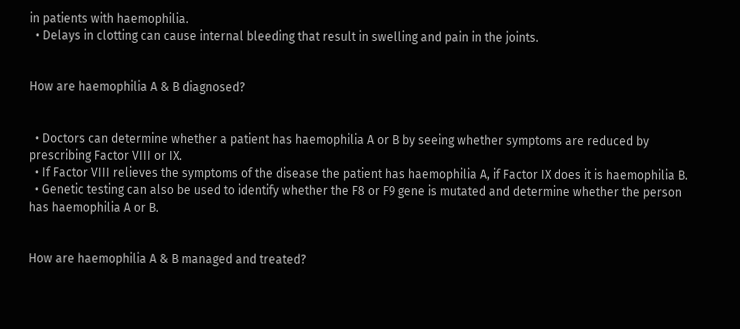in patients with haemophilia.
  • Delays in clotting can cause internal bleeding that result in swelling and pain in the joints.


How are haemophilia A & B diagnosed?


  • Doctors can determine whether a patient has haemophilia A or B by seeing whether symptoms are reduced by prescribing Factor VIII or IX.
  • If Factor VIII relieves the symptoms of the disease the patient has haemophilia A, if Factor IX does it is haemophilia B.
  • Genetic testing can also be used to identify whether the F8 or F9 gene is mutated and determine whether the person has haemophilia A or B.


How are haemophilia A & B managed and treated?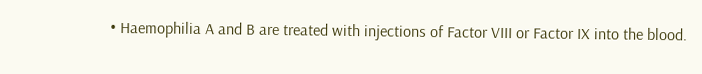• Haemophilia A and B are treated with injections of Factor VIII or Factor IX into the blood.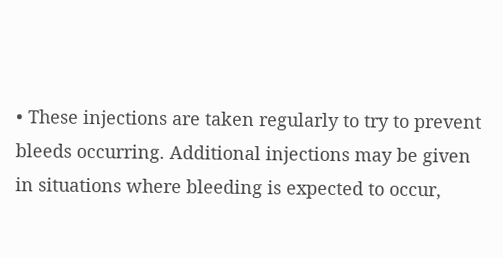• These injections are taken regularly to try to prevent bleeds occurring. Additional injections may be given in situations where bleeding is expected to occur,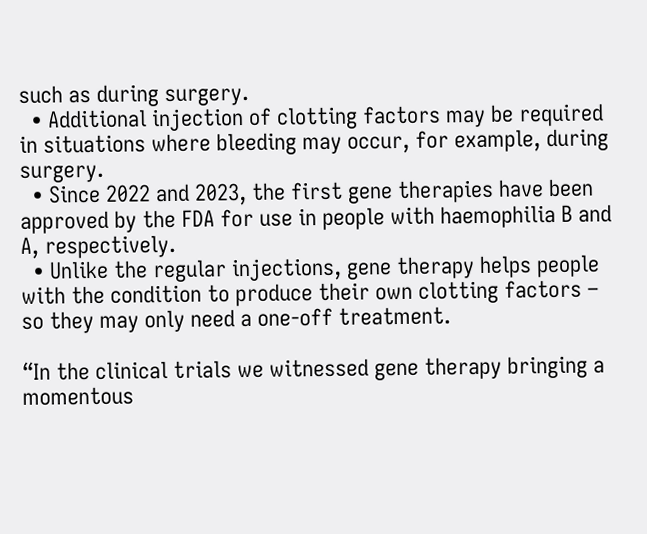such as during surgery.
  • Additional injection of clotting factors may be required in situations where bleeding may occur, for example, during surgery.
  • Since 2022 and 2023, the first gene therapies have been approved by the FDA for use in people with haemophilia B and A, respectively.
  • Unlike the regular injections, gene therapy helps people with the condition to produce their own clotting factors – so they may only need a one-off treatment.

“In the clinical trials we witnessed gene therapy bringing a momentous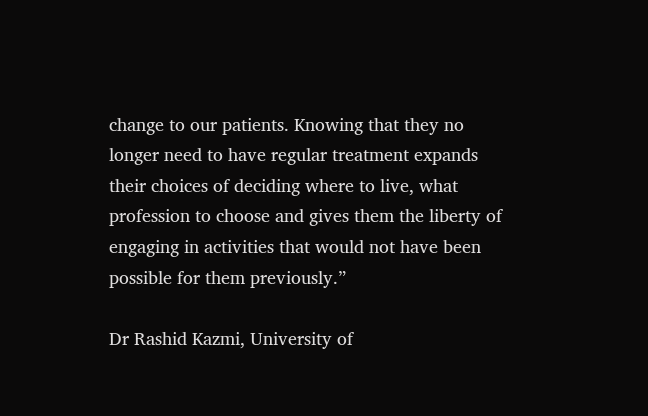change to our patients. Knowing that they no longer need to have regular treatment expands their choices of deciding where to live, what profession to choose and gives them the liberty of engaging in activities that would not have been possible for them previously.”

Dr Rashid Kazmi, University of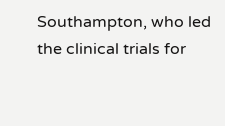Southampton, who led the clinical trials for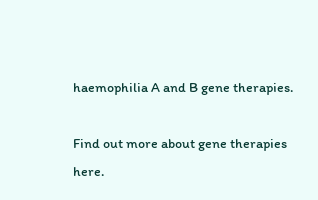haemophilia A and B gene therapies.

Find out more about gene therapies here.